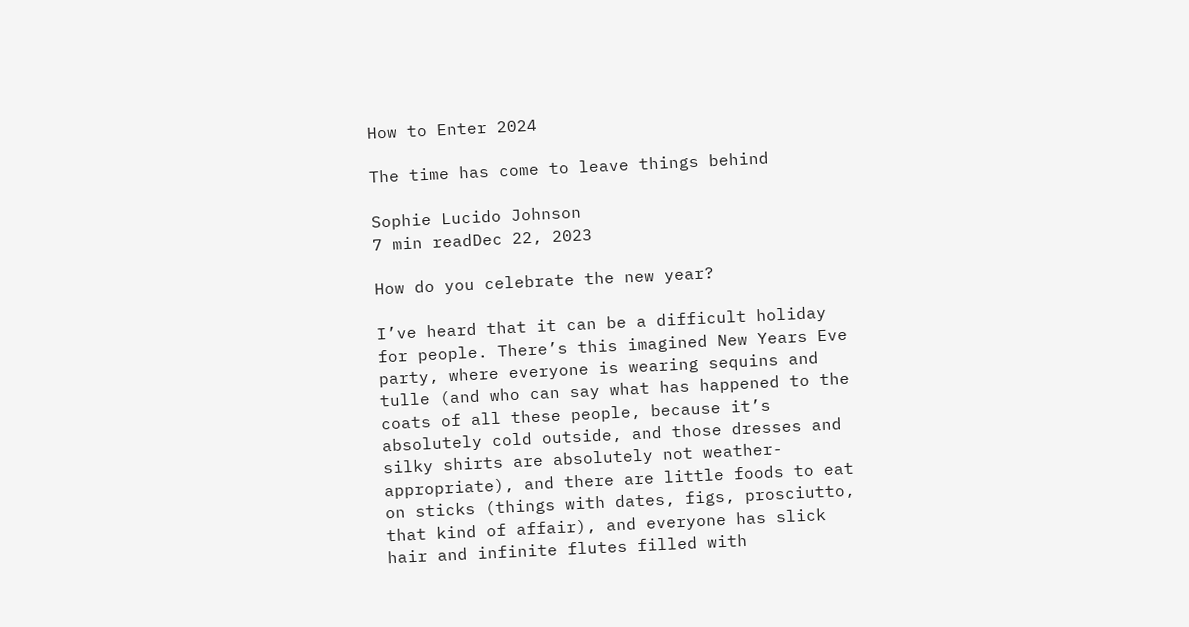How to Enter 2024

The time has come to leave things behind

Sophie Lucido Johnson
7 min readDec 22, 2023

How do you celebrate the new year?

I’ve heard that it can be a difficult holiday for people. There’s this imagined New Years Eve party, where everyone is wearing sequins and tulle (and who can say what has happened to the coats of all these people, because it’s absolutely cold outside, and those dresses and silky shirts are absolutely not weather-appropriate), and there are little foods to eat on sticks (things with dates, figs, prosciutto, that kind of affair), and everyone has slick hair and infinite flutes filled with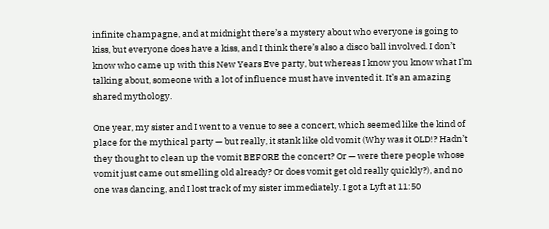infinite champagne, and at midnight there’s a mystery about who everyone is going to kiss, but everyone does have a kiss, and I think there’s also a disco ball involved. I don’t know who came up with this New Years Eve party, but whereas I know you know what I’m talking about, someone with a lot of influence must have invented it. It’s an amazing shared mythology.

One year, my sister and I went to a venue to see a concert, which seemed like the kind of place for the mythical party — but really, it stank like old vomit (Why was it OLD!? Hadn’t they thought to clean up the vomit BEFORE the concert? Or — were there people whose vomit just came out smelling old already? Or does vomit get old really quickly?), and no one was dancing, and I lost track of my sister immediately. I got a Lyft at 11:50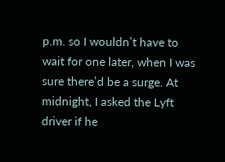p.m. so I wouldn’t have to wait for one later, when I was sure there’d be a surge. At midnight, I asked the Lyft driver if he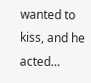wanted to kiss, and he acted…